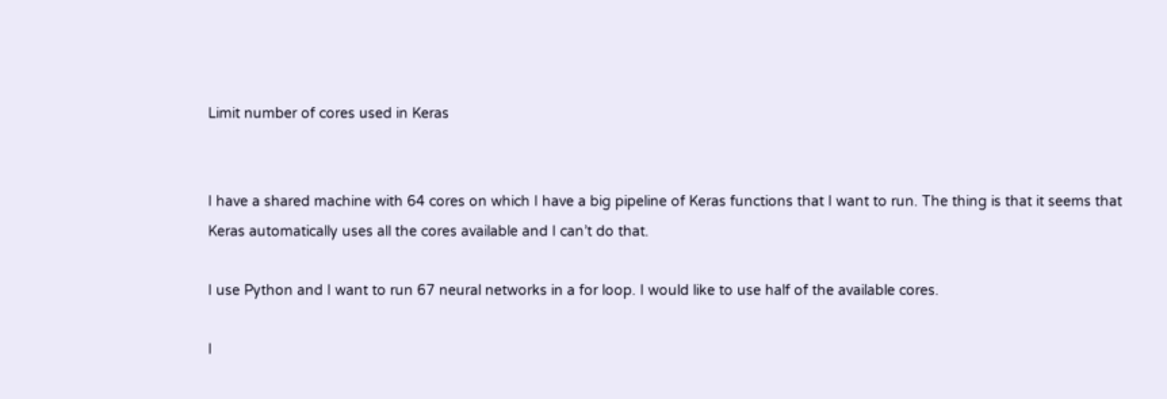Limit number of cores used in Keras


I have a shared machine with 64 cores on which I have a big pipeline of Keras functions that I want to run. The thing is that it seems that Keras automatically uses all the cores available and I can’t do that.

I use Python and I want to run 67 neural networks in a for loop. I would like to use half of the available cores.

I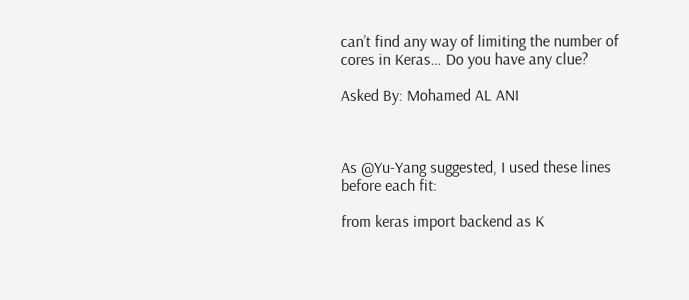can’t find any way of limiting the number of cores in Keras… Do you have any clue?

Asked By: Mohamed AL ANI



As @Yu-Yang suggested, I used these lines before each fit:

from keras import backend as K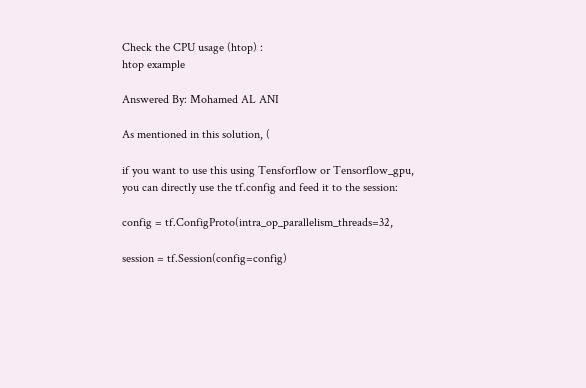Check the CPU usage (htop) :
htop example

Answered By: Mohamed AL ANI

As mentioned in this solution, (

if you want to use this using Tensforflow or Tensorflow_gpu, you can directly use the tf.config and feed it to the session:

config = tf.ConfigProto(intra_op_parallelism_threads=32,

session = tf.Session(config=config)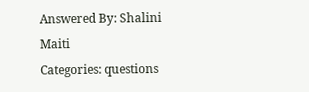Answered By: Shalini Maiti
Categories: questions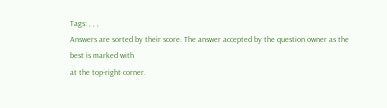Tags: , , ,
Answers are sorted by their score. The answer accepted by the question owner as the best is marked with
at the top-right corner.